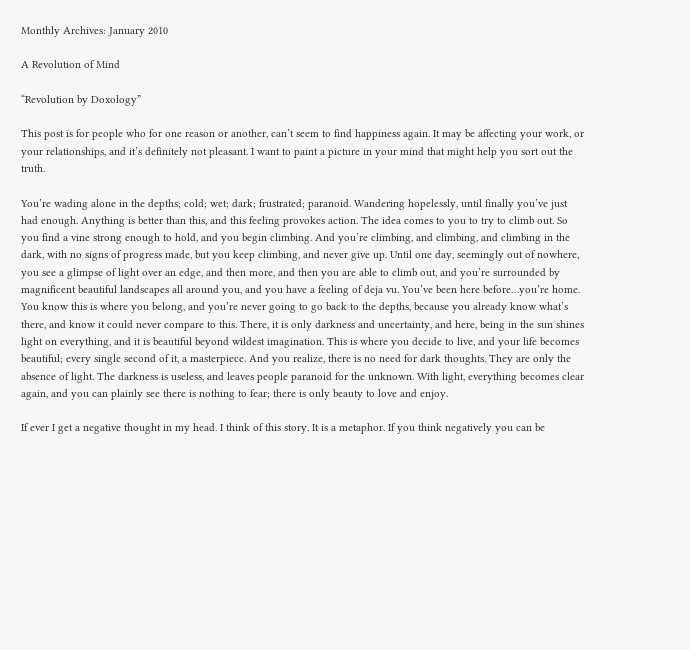Monthly Archives: January 2010

A Revolution of Mind

“Revolution by Doxology”

This post is for people who for one reason or another, can’t seem to find happiness again. It may be affecting your work, or your relationships, and it’s definitely not pleasant. I want to paint a picture in your mind that might help you sort out the truth.

You’re wading alone in the depths; cold; wet; dark; frustrated; paranoid. Wandering hopelessly, until finally you’ve just had enough. Anything is better than this, and this feeling provokes action. The idea comes to you to try to climb out. So you find a vine strong enough to hold, and you begin climbing. And you’re climbing, and climbing, and climbing in the dark, with no signs of progress made, but you keep climbing, and never give up. Until one day, seemingly out of nowhere, you see a glimpse of light over an edge, and then more, and then you are able to climb out, and you’re surrounded by magnificent beautiful landscapes all around you, and you have a feeling of deja vu. You’ve been here before…you’re home. You know this is where you belong, and you’re never going to go back to the depths, because you already know what’s there, and know it could never compare to this. There, it is only darkness and uncertainty, and here, being in the sun shines light on everything, and it is beautiful beyond wildest imagination. This is where you decide to live, and your life becomes beautiful; every single second of it, a masterpiece. And you realize, there is no need for dark thoughts. They are only the absence of light. The darkness is useless, and leaves people paranoid for the unknown. With light, everything becomes clear again, and you can plainly see there is nothing to fear; there is only beauty to love and enjoy.

If ever I get a negative thought in my head. I think of this story. It is a metaphor. If you think negatively you can be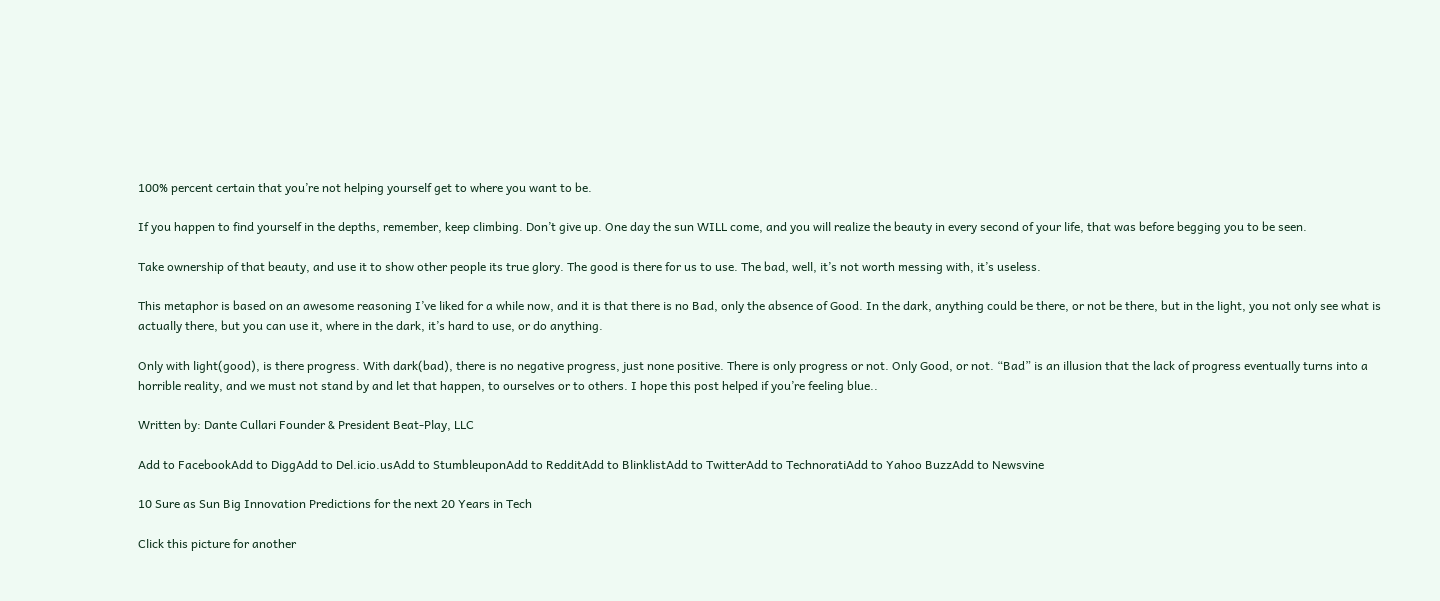100% percent certain that you’re not helping yourself get to where you want to be.

If you happen to find yourself in the depths, remember, keep climbing. Don’t give up. One day the sun WILL come, and you will realize the beauty in every second of your life, that was before begging you to be seen.

Take ownership of that beauty, and use it to show other people its true glory. The good is there for us to use. The bad, well, it’s not worth messing with, it’s useless.

This metaphor is based on an awesome reasoning I’ve liked for a while now, and it is that there is no Bad, only the absence of Good. In the dark, anything could be there, or not be there, but in the light, you not only see what is actually there, but you can use it, where in the dark, it’s hard to use, or do anything.

Only with light(good), is there progress. With dark(bad), there is no negative progress, just none positive. There is only progress or not. Only Good, or not. “Bad” is an illusion that the lack of progress eventually turns into a horrible reality, and we must not stand by and let that happen, to ourselves or to others. I hope this post helped if you’re feeling blue..

Written by: Dante Cullari Founder & President Beat-Play, LLC

Add to FacebookAdd to DiggAdd to Del.icio.usAdd to StumbleuponAdd to RedditAdd to BlinklistAdd to TwitterAdd to TechnoratiAdd to Yahoo BuzzAdd to Newsvine

10 Sure as Sun Big Innovation Predictions for the next 20 Years in Tech

Click this picture for another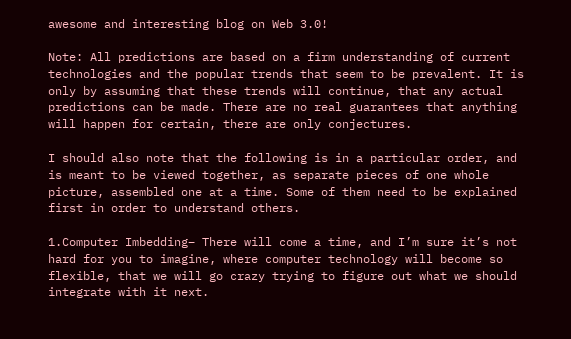awesome and interesting blog on Web 3.0!

Note: All predictions are based on a firm understanding of current technologies and the popular trends that seem to be prevalent. It is only by assuming that these trends will continue, that any actual predictions can be made. There are no real guarantees that anything will happen for certain, there are only conjectures.

I should also note that the following is in a particular order, and is meant to be viewed together, as separate pieces of one whole picture, assembled one at a time. Some of them need to be explained first in order to understand others.

1.Computer Imbedding– There will come a time, and I’m sure it’s not hard for you to imagine, where computer technology will become so flexible, that we will go crazy trying to figure out what we should integrate with it next.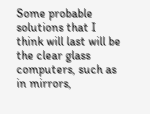Some probable solutions that I think will last will be the clear glass computers, such as in mirrors,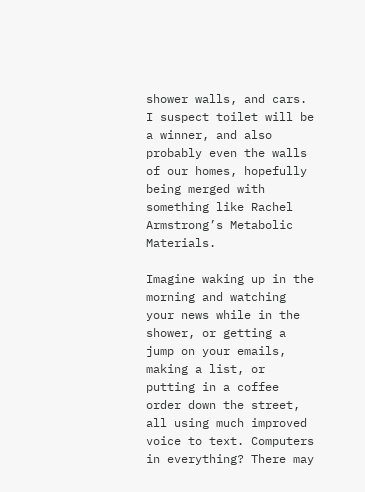shower walls, and cars. I suspect toilet will be a winner, and also probably even the walls of our homes, hopefully being merged with something like Rachel Armstrong’s Metabolic Materials.

Imagine waking up in the morning and watching your news while in the shower, or getting a jump on your emails, making a list, or putting in a coffee order down the street, all using much improved voice to text. Computers in everything? There may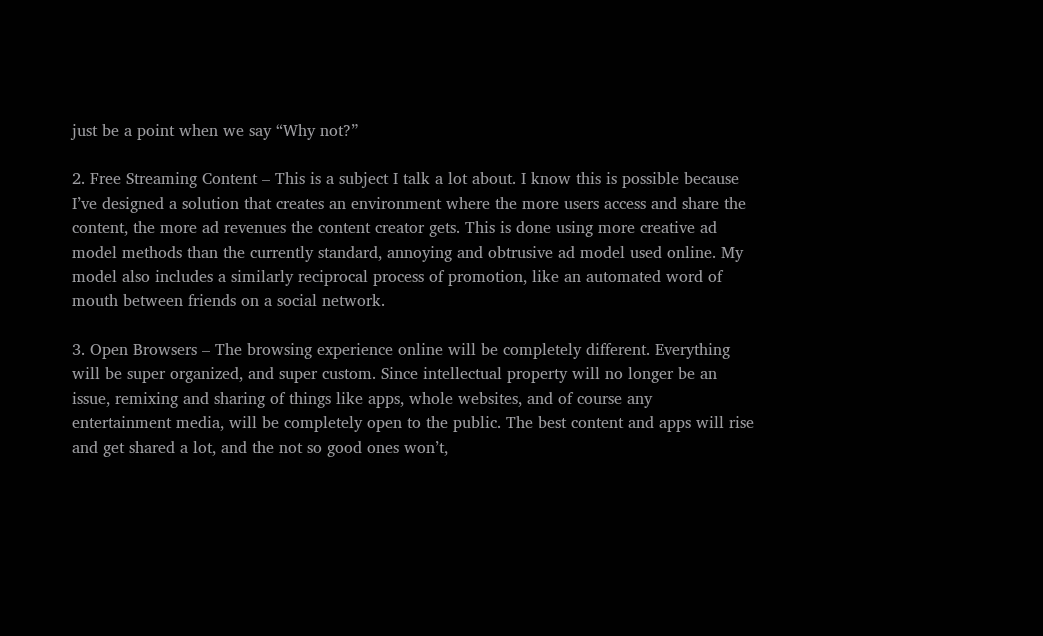just be a point when we say “Why not?”

2. Free Streaming Content – This is a subject I talk a lot about. I know this is possible because I’ve designed a solution that creates an environment where the more users access and share the content, the more ad revenues the content creator gets. This is done using more creative ad model methods than the currently standard, annoying and obtrusive ad model used online. My model also includes a similarly reciprocal process of promotion, like an automated word of mouth between friends on a social network.

3. Open Browsers – The browsing experience online will be completely different. Everything will be super organized, and super custom. Since intellectual property will no longer be an issue, remixing and sharing of things like apps, whole websites, and of course any entertainment media, will be completely open to the public. The best content and apps will rise and get shared a lot, and the not so good ones won’t,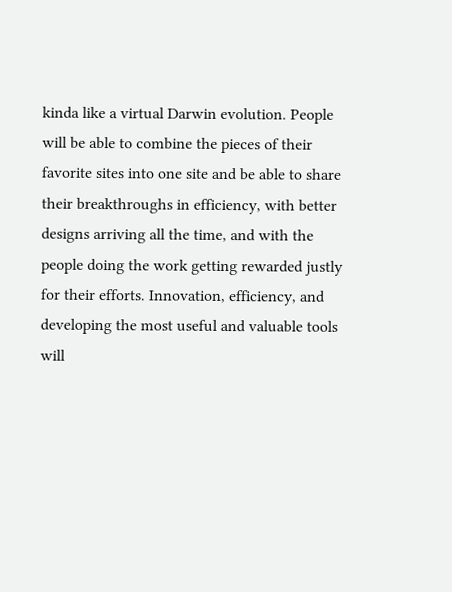kinda like a virtual Darwin evolution. People will be able to combine the pieces of their favorite sites into one site and be able to share their breakthroughs in efficiency, with better designs arriving all the time, and with the people doing the work getting rewarded justly for their efforts. Innovation, efficiency, and developing the most useful and valuable tools will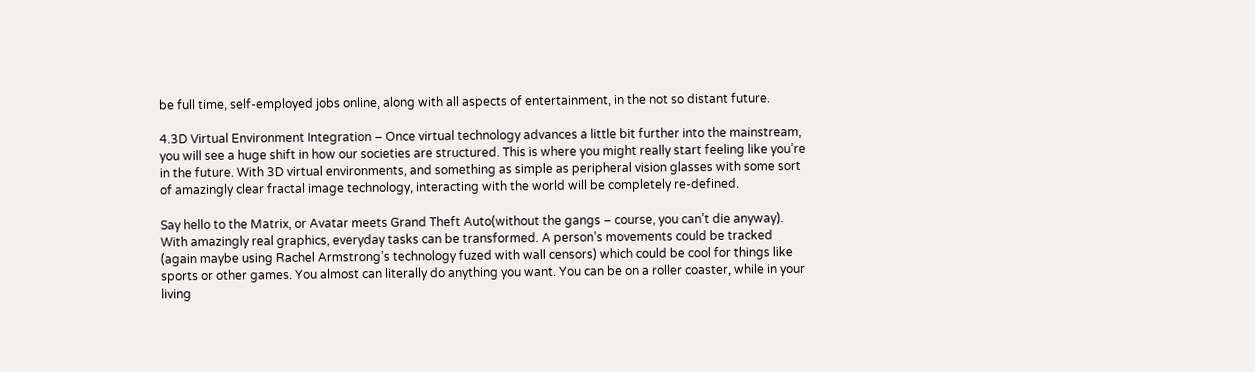be full time, self-employed jobs online, along with all aspects of entertainment, in the not so distant future.

4.3D Virtual Environment Integration – Once virtual technology advances a little bit further into the mainstream, you will see a huge shift in how our societies are structured. This is where you might really start feeling like you’re in the future. With 3D virtual environments, and something as simple as peripheral vision glasses with some sort of amazingly clear fractal image technology, interacting with the world will be completely re-defined.

Say hello to the Matrix, or Avatar meets Grand Theft Auto(without the gangs – course, you can’t die anyway). With amazingly real graphics, everyday tasks can be transformed. A person’s movements could be tracked (again maybe using Rachel Armstrong’s technology fuzed with wall censors) which could be cool for things like sports or other games. You almost can literally do anything you want. You can be on a roller coaster, while in your living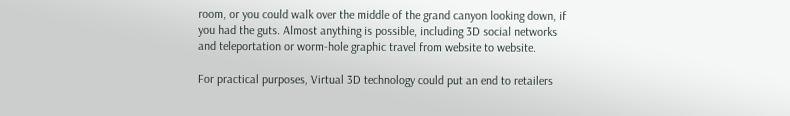room, or you could walk over the middle of the grand canyon looking down, if you had the guts. Almost anything is possible, including 3D social networks and teleportation or worm-hole graphic travel from website to website.

For practical purposes, Virtual 3D technology could put an end to retailers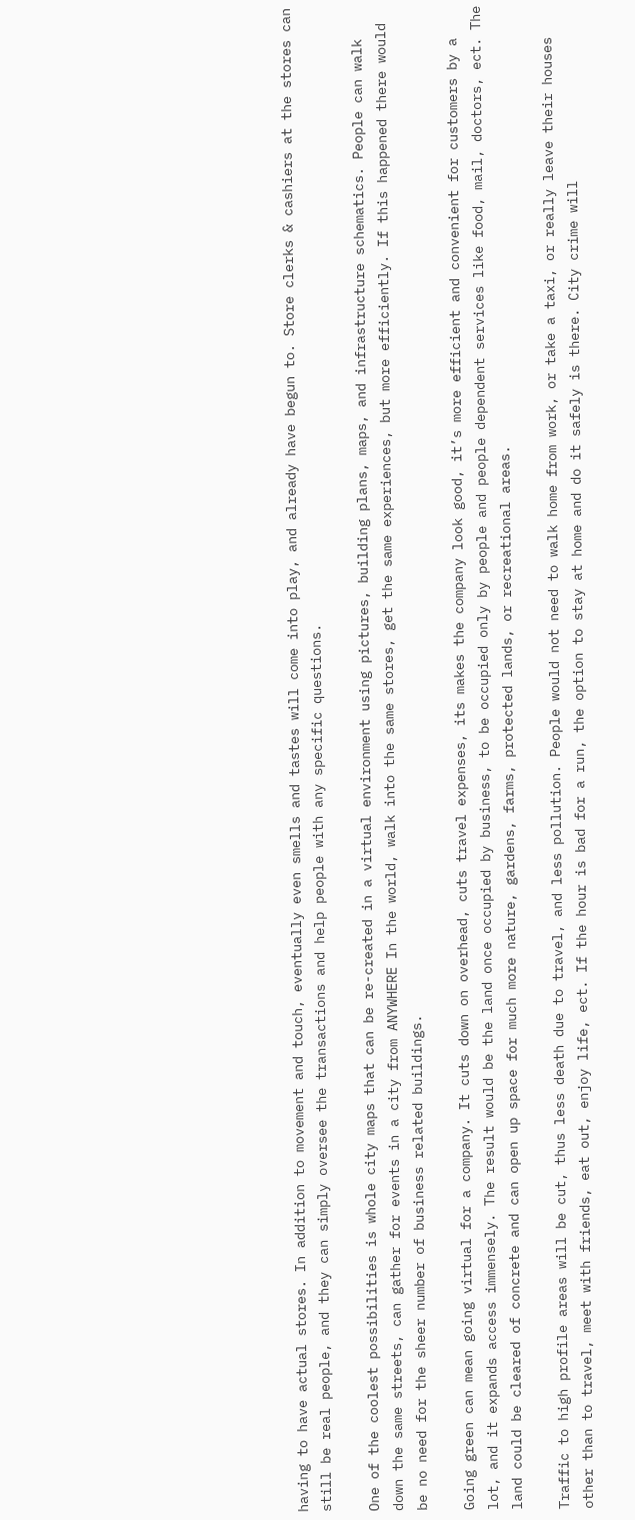having to have actual stores. In addition to movement and touch, eventually even smells and tastes will come into play, and already have begun to. Store clerks & cashiers at the stores can still be real people, and they can simply oversee the transactions and help people with any specific questions.

One of the coolest possibilities is whole city maps that can be re-created in a virtual environment using pictures, building plans, maps, and infrastructure schematics. People can walk down the same streets, can gather for events in a city from ANYWHERE In the world, walk into the same stores, get the same experiences, but more efficiently. If this happened there would be no need for the sheer number of business related buildings.

Going green can mean going virtual for a company. It cuts down on overhead, cuts travel expenses, its makes the company look good, it’s more efficient and convenient for customers by a lot, and it expands access immensely. The result would be the land once occupied by business, to be occupied only by people and people dependent services like food, mail, doctors, ect. The land could be cleared of concrete and can open up space for much more nature, gardens, farms, protected lands, or recreational areas.

Traffic to high profile areas will be cut, thus less death due to travel, and less pollution. People would not need to walk home from work, or take a taxi, or really leave their houses other than to travel, meet with friends, eat out, enjoy life, ect. If the hour is bad for a run, the option to stay at home and do it safely is there. City crime will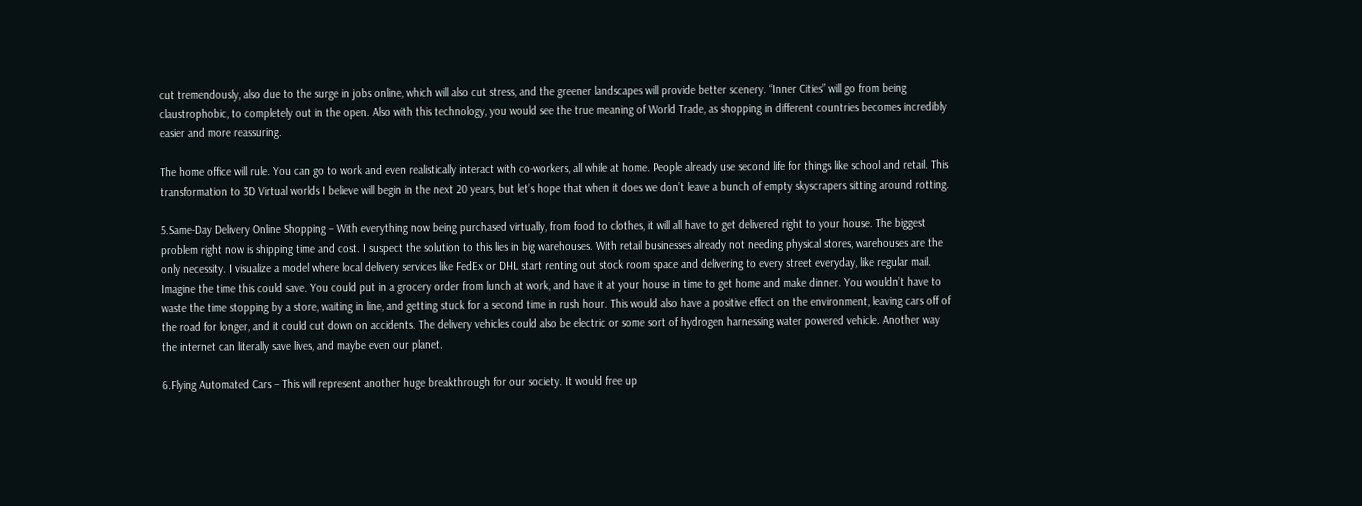cut tremendously, also due to the surge in jobs online, which will also cut stress, and the greener landscapes will provide better scenery. “Inner Cities” will go from being claustrophobic, to completely out in the open. Also with this technology, you would see the true meaning of World Trade, as shopping in different countries becomes incredibly easier and more reassuring.

The home office will rule. You can go to work and even realistically interact with co-workers, all while at home. People already use second life for things like school and retail. This transformation to 3D Virtual worlds I believe will begin in the next 20 years, but let’s hope that when it does we don’t leave a bunch of empty skyscrapers sitting around rotting.

5.Same-Day Delivery Online Shopping – With everything now being purchased virtually, from food to clothes, it will all have to get delivered right to your house. The biggest problem right now is shipping time and cost. I suspect the solution to this lies in big warehouses. With retail businesses already not needing physical stores, warehouses are the only necessity. I visualize a model where local delivery services like FedEx or DHL start renting out stock room space and delivering to every street everyday, like regular mail. Imagine the time this could save. You could put in a grocery order from lunch at work, and have it at your house in time to get home and make dinner. You wouldn’t have to waste the time stopping by a store, waiting in line, and getting stuck for a second time in rush hour. This would also have a positive effect on the environment, leaving cars off of the road for longer, and it could cut down on accidents. The delivery vehicles could also be electric or some sort of hydrogen harnessing water powered vehicle. Another way the internet can literally save lives, and maybe even our planet.

6.Flying Automated Cars – This will represent another huge breakthrough for our society. It would free up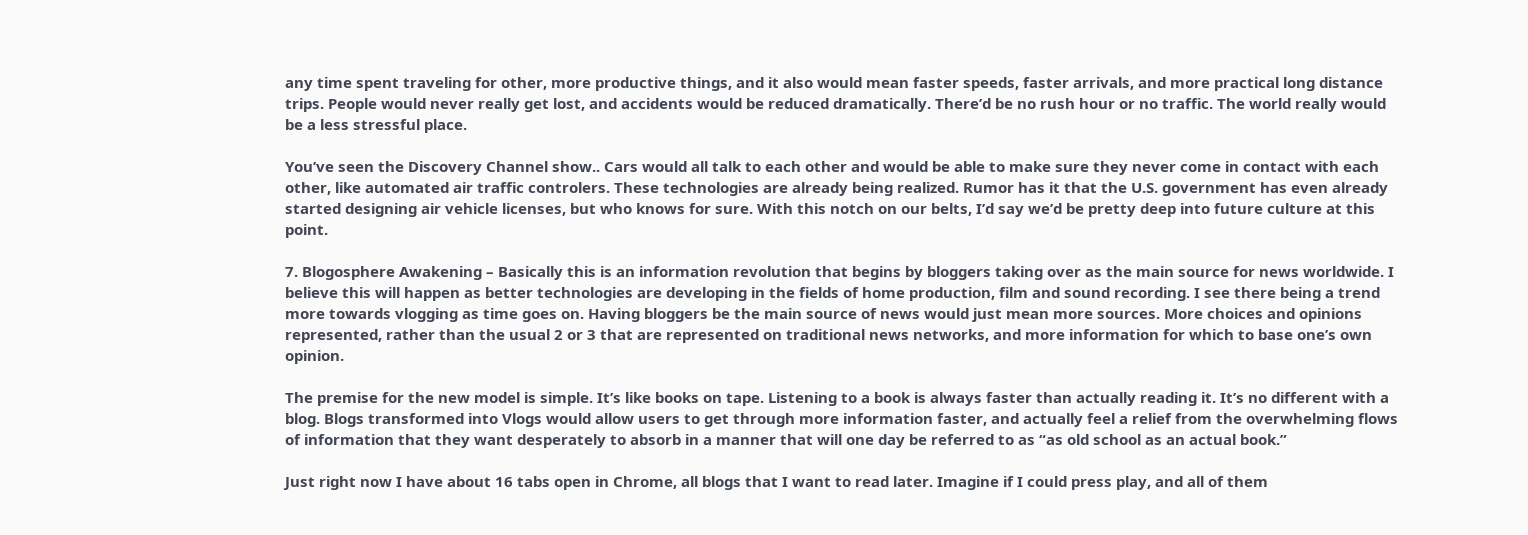any time spent traveling for other, more productive things, and it also would mean faster speeds, faster arrivals, and more practical long distance trips. People would never really get lost, and accidents would be reduced dramatically. There’d be no rush hour or no traffic. The world really would be a less stressful place.

You’ve seen the Discovery Channel show.. Cars would all talk to each other and would be able to make sure they never come in contact with each other, like automated air traffic controlers. These technologies are already being realized. Rumor has it that the U.S. government has even already started designing air vehicle licenses, but who knows for sure. With this notch on our belts, I’d say we’d be pretty deep into future culture at this point.

7. Blogosphere Awakening – Basically this is an information revolution that begins by bloggers taking over as the main source for news worldwide. I believe this will happen as better technologies are developing in the fields of home production, film and sound recording. I see there being a trend more towards vlogging as time goes on. Having bloggers be the main source of news would just mean more sources. More choices and opinions represented, rather than the usual 2 or 3 that are represented on traditional news networks, and more information for which to base one’s own opinion.

The premise for the new model is simple. It’s like books on tape. Listening to a book is always faster than actually reading it. It’s no different with a blog. Blogs transformed into Vlogs would allow users to get through more information faster, and actually feel a relief from the overwhelming flows of information that they want desperately to absorb in a manner that will one day be referred to as “as old school as an actual book.”

Just right now I have about 16 tabs open in Chrome, all blogs that I want to read later. Imagine if I could press play, and all of them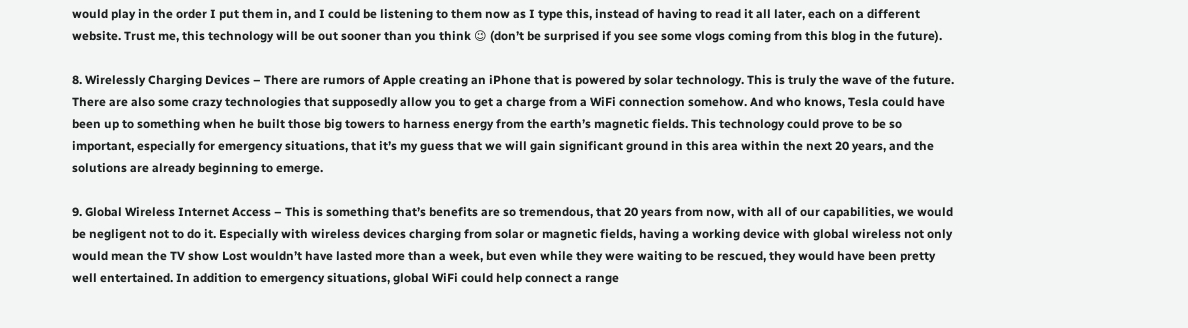would play in the order I put them in, and I could be listening to them now as I type this, instead of having to read it all later, each on a different website. Trust me, this technology will be out sooner than you think 😉 (don’t be surprised if you see some vlogs coming from this blog in the future).

8. Wirelessly Charging Devices – There are rumors of Apple creating an iPhone that is powered by solar technology. This is truly the wave of the future. There are also some crazy technologies that supposedly allow you to get a charge from a WiFi connection somehow. And who knows, Tesla could have been up to something when he built those big towers to harness energy from the earth’s magnetic fields. This technology could prove to be so important, especially for emergency situations, that it’s my guess that we will gain significant ground in this area within the next 20 years, and the solutions are already beginning to emerge.

9. Global Wireless Internet Access – This is something that’s benefits are so tremendous, that 20 years from now, with all of our capabilities, we would be negligent not to do it. Especially with wireless devices charging from solar or magnetic fields, having a working device with global wireless not only would mean the TV show Lost wouldn’t have lasted more than a week, but even while they were waiting to be rescued, they would have been pretty well entertained. In addition to emergency situations, global WiFi could help connect a range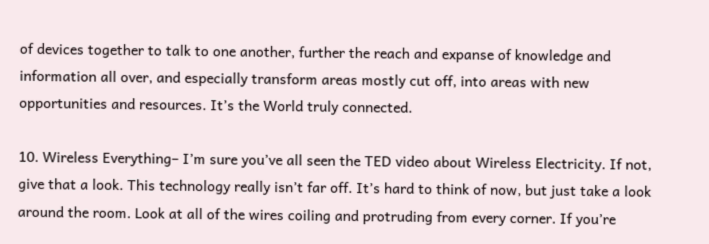of devices together to talk to one another, further the reach and expanse of knowledge and information all over, and especially transform areas mostly cut off, into areas with new opportunities and resources. It’s the World truly connected.

10. Wireless Everything– I’m sure you’ve all seen the TED video about Wireless Electricity. If not, give that a look. This technology really isn’t far off. It’s hard to think of now, but just take a look around the room. Look at all of the wires coiling and protruding from every corner. If you’re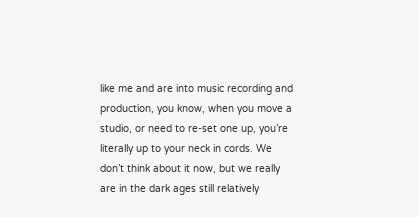like me and are into music recording and production, you know, when you move a studio, or need to re-set one up, you’re literally up to your neck in cords. We don’t think about it now, but we really are in the dark ages still relatively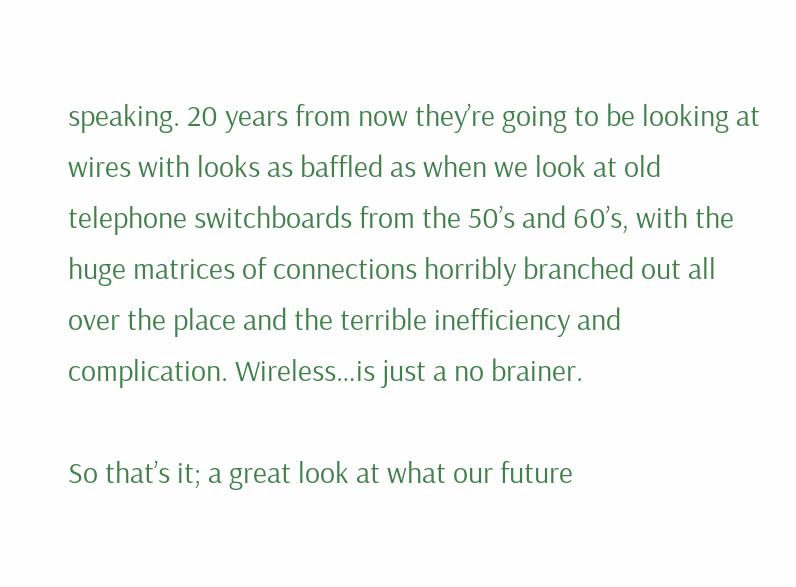speaking. 20 years from now they’re going to be looking at wires with looks as baffled as when we look at old telephone switchboards from the 50’s and 60’s, with the huge matrices of connections horribly branched out all over the place and the terrible inefficiency and complication. Wireless…is just a no brainer.

So that’s it; a great look at what our future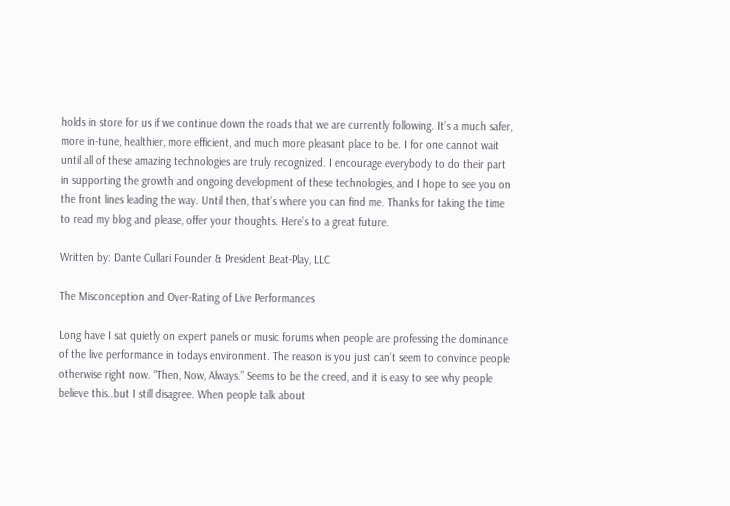holds in store for us if we continue down the roads that we are currently following. It’s a much safer, more in-tune, healthier, more efficient, and much more pleasant place to be. I for one cannot wait until all of these amazing technologies are truly recognized. I encourage everybody to do their part in supporting the growth and ongoing development of these technologies, and I hope to see you on the front lines leading the way. Until then, that’s where you can find me. Thanks for taking the time to read my blog and please, offer your thoughts. Here’s to a great future.

Written by: Dante Cullari Founder & President Beat-Play, LLC

The Misconception and Over-Rating of Live Performances

Long have I sat quietly on expert panels or music forums when people are professing the dominance of the live performance in todays environment. The reason is you just can’t seem to convince people otherwise right now. “Then, Now, Always.” Seems to be the creed, and it is easy to see why people believe this..but I still disagree. When people talk about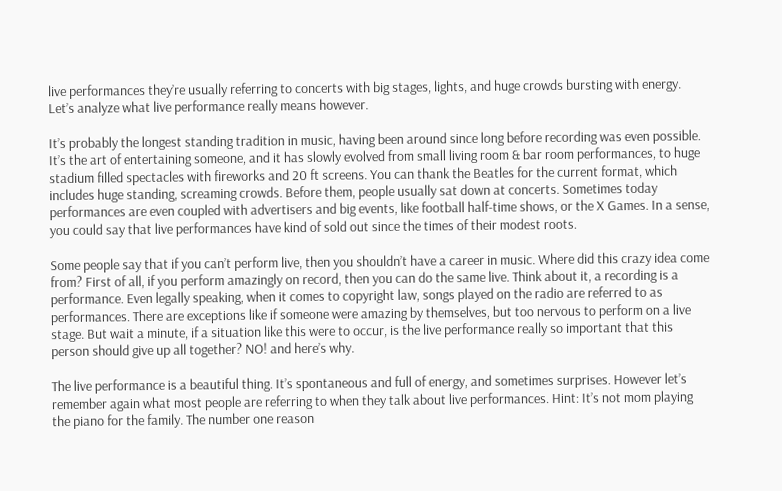live performances they’re usually referring to concerts with big stages, lights, and huge crowds bursting with energy. Let’s analyze what live performance really means however.

It’s probably the longest standing tradition in music, having been around since long before recording was even possible. It’s the art of entertaining someone, and it has slowly evolved from small living room & bar room performances, to huge stadium filled spectacles with fireworks and 20 ft screens. You can thank the Beatles for the current format, which includes huge standing, screaming crowds. Before them, people usually sat down at concerts. Sometimes today performances are even coupled with advertisers and big events, like football half-time shows, or the X Games. In a sense, you could say that live performances have kind of sold out since the times of their modest roots.

Some people say that if you can’t perform live, then you shouldn’t have a career in music. Where did this crazy idea come from? First of all, if you perform amazingly on record, then you can do the same live. Think about it, a recording is a performance. Even legally speaking, when it comes to copyright law, songs played on the radio are referred to as performances. There are exceptions like if someone were amazing by themselves, but too nervous to perform on a live stage. But wait a minute, if a situation like this were to occur, is the live performance really so important that this person should give up all together? NO! and here’s why.

The live performance is a beautiful thing. It’s spontaneous and full of energy, and sometimes surprises. However let’s remember again what most people are referring to when they talk about live performances. Hint: It’s not mom playing the piano for the family. The number one reason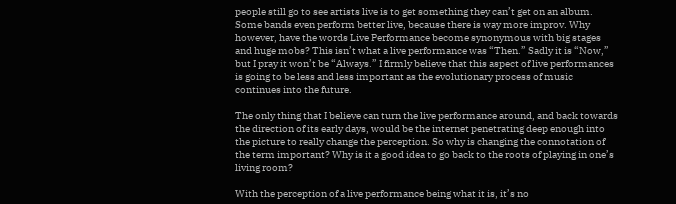people still go to see artists live is to get something they can’t get on an album. Some bands even perform better live, because there is way more improv. Why however, have the words Live Performance become synonymous with big stages and huge mobs? This isn’t what a live performance was “Then.” Sadly it is “Now,” but I pray it won’t be “Always.” I firmly believe that this aspect of live performances is going to be less and less important as the evolutionary process of music continues into the future.

The only thing that I believe can turn the live performance around, and back towards the direction of its early days, would be the internet penetrating deep enough into the picture to really change the perception. So why is changing the connotation of the term important? Why is it a good idea to go back to the roots of playing in one’s living room?

With the perception of a live performance being what it is, it’s no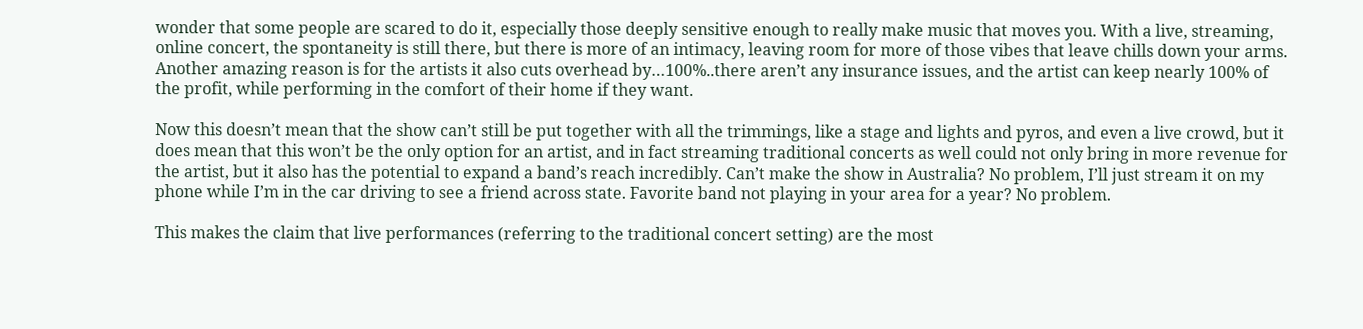wonder that some people are scared to do it, especially those deeply sensitive enough to really make music that moves you. With a live, streaming, online concert, the spontaneity is still there, but there is more of an intimacy, leaving room for more of those vibes that leave chills down your arms. Another amazing reason is for the artists it also cuts overhead by…100%..there aren’t any insurance issues, and the artist can keep nearly 100% of the profit, while performing in the comfort of their home if they want.

Now this doesn’t mean that the show can’t still be put together with all the trimmings, like a stage and lights and pyros, and even a live crowd, but it does mean that this won’t be the only option for an artist, and in fact streaming traditional concerts as well could not only bring in more revenue for the artist, but it also has the potential to expand a band’s reach incredibly. Can’t make the show in Australia? No problem, I’ll just stream it on my phone while I’m in the car driving to see a friend across state. Favorite band not playing in your area for a year? No problem.

This makes the claim that live performances (referring to the traditional concert setting) are the most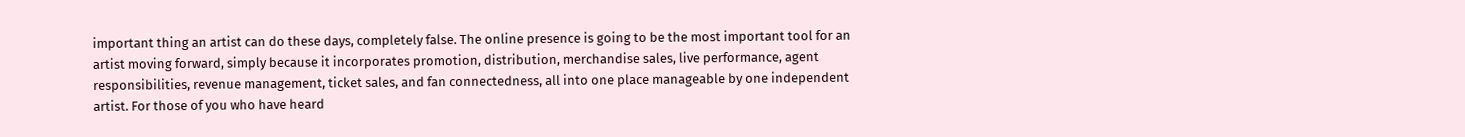important thing an artist can do these days, completely false. The online presence is going to be the most important tool for an artist moving forward, simply because it incorporates promotion, distribution, merchandise sales, live performance, agent responsibilities, revenue management, ticket sales, and fan connectedness, all into one place manageable by one independent artist. For those of you who have heard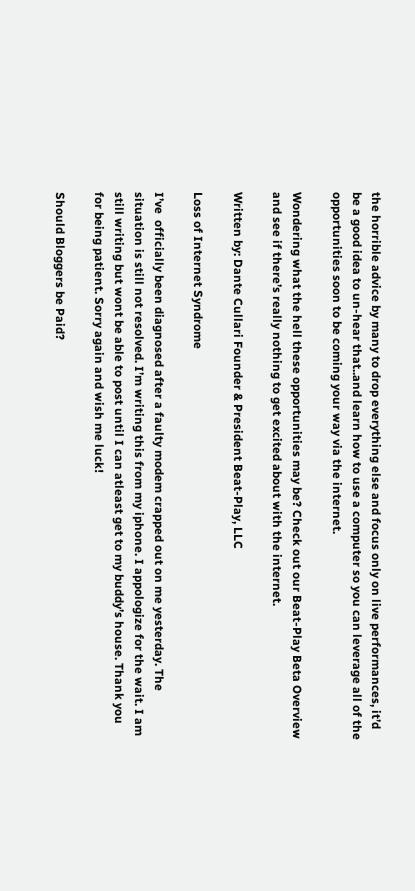the horrible advice by many to drop everything else and focus only on live performances, it’d be a good idea to un-hear that..and learn how to use a computer so you can leverage all of the opportunities soon to be coming your way via the internet.

Wondering what the hell these opportunities may be? Check out our Beat-Play Beta Overview and see if there’s really nothing to get excited about with the internet.

Written by: Dante Cullari Founder & President Beat-Play, LLC

Loss of Internet Syndrome

I’ve  officially been diagnosed after a faulty modem crapped out on me yesterday. The situation is still not resolved. I’m writing this from my iphone. I appologize for the wait. I am still writing but wont be able to post until I can atleast get to my buddy’s house. Thank you for being patient. Sorry again and wish me luck!

Should Bloggers be Paid?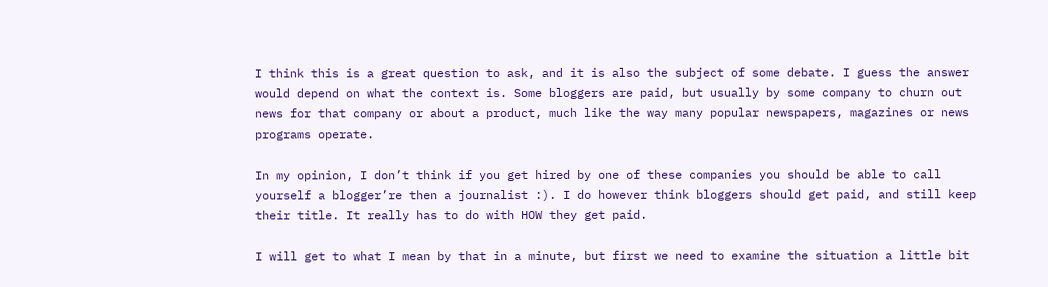I think this is a great question to ask, and it is also the subject of some debate. I guess the answer would depend on what the context is. Some bloggers are paid, but usually by some company to churn out news for that company or about a product, much like the way many popular newspapers, magazines or news programs operate.

In my opinion, I don’t think if you get hired by one of these companies you should be able to call yourself a blogger’re then a journalist :). I do however think bloggers should get paid, and still keep their title. It really has to do with HOW they get paid.

I will get to what I mean by that in a minute, but first we need to examine the situation a little bit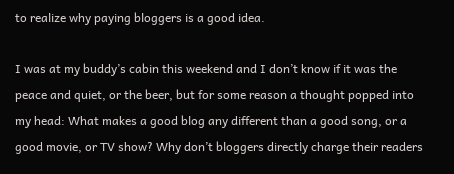to realize why paying bloggers is a good idea.

I was at my buddy’s cabin this weekend and I don’t know if it was the peace and quiet, or the beer, but for some reason a thought popped into my head: What makes a good blog any different than a good song, or a good movie, or TV show? Why don’t bloggers directly charge their readers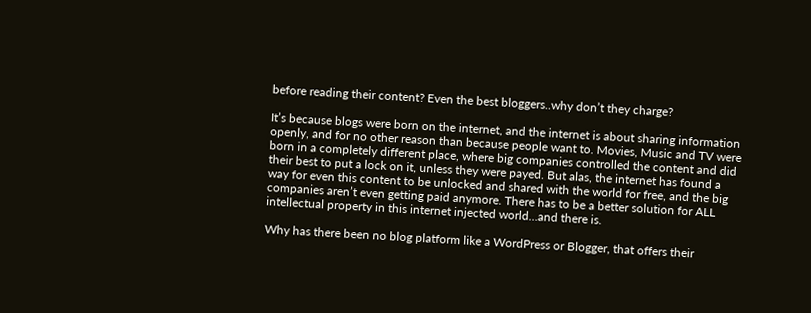before reading their content? Even the best bloggers..why don’t they charge?

It’s because blogs were born on the internet, and the internet is about sharing information openly, and for no other reason than because people want to. Movies, Music and TV were born in a completely different place, where big companies controlled the content and did their best to put a lock on it, unless they were payed. But alas, the internet has found a way for even this content to be unlocked and shared with the world for free, and the big companies aren’t even getting paid anymore. There has to be a better solution for ALL intellectual property in this internet injected world…and there is.

Why has there been no blog platform like a WordPress or Blogger, that offers their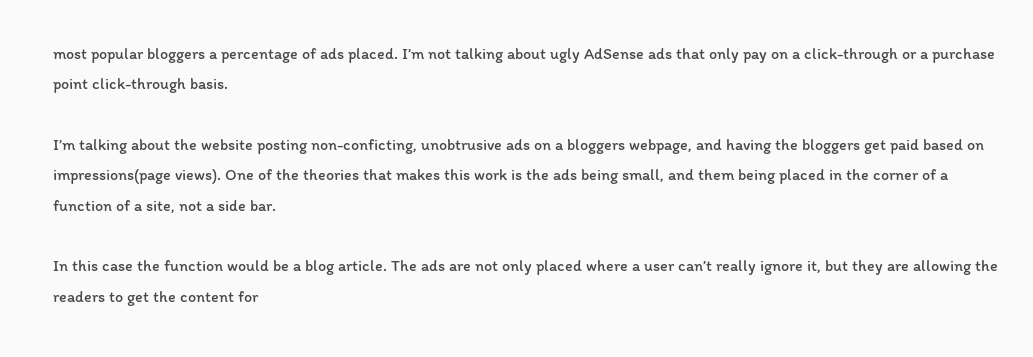most popular bloggers a percentage of ads placed. I’m not talking about ugly AdSense ads that only pay on a click-through or a purchase point click-through basis.

I’m talking about the website posting non-conficting, unobtrusive ads on a bloggers webpage, and having the bloggers get paid based on impressions(page views). One of the theories that makes this work is the ads being small, and them being placed in the corner of a function of a site, not a side bar.

In this case the function would be a blog article. The ads are not only placed where a user can’t really ignore it, but they are allowing the readers to get the content for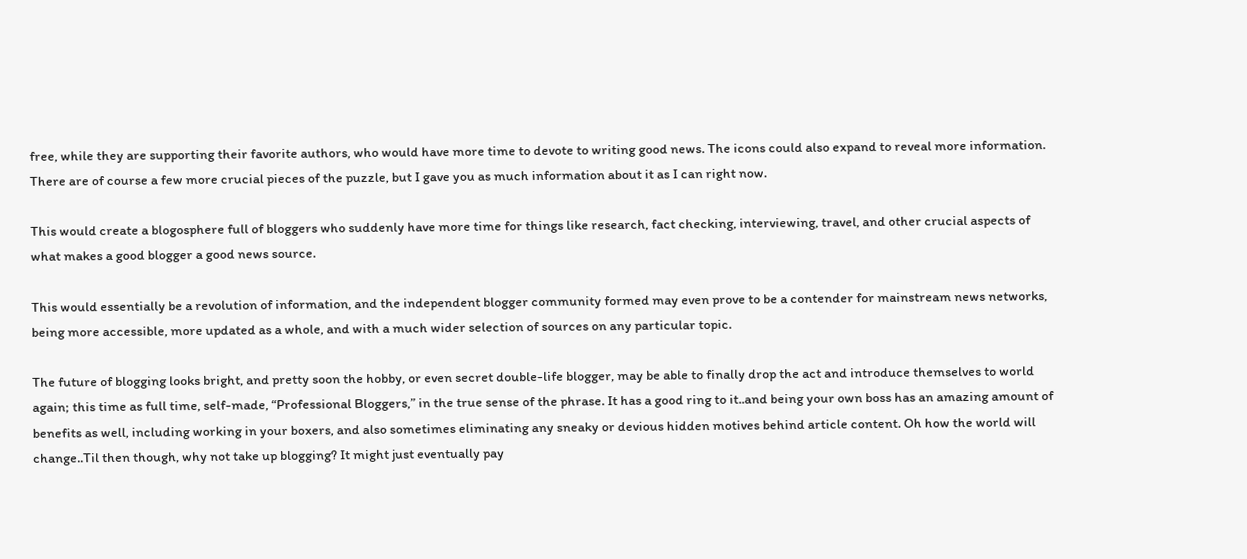free, while they are supporting their favorite authors, who would have more time to devote to writing good news. The icons could also expand to reveal more information. There are of course a few more crucial pieces of the puzzle, but I gave you as much information about it as I can right now.

This would create a blogosphere full of bloggers who suddenly have more time for things like research, fact checking, interviewing, travel, and other crucial aspects of what makes a good blogger a good news source.

This would essentially be a revolution of information, and the independent blogger community formed may even prove to be a contender for mainstream news networks, being more accessible, more updated as a whole, and with a much wider selection of sources on any particular topic.

The future of blogging looks bright, and pretty soon the hobby, or even secret double-life blogger, may be able to finally drop the act and introduce themselves to world again; this time as full time, self-made, “Professional Bloggers,” in the true sense of the phrase. It has a good ring to it..and being your own boss has an amazing amount of benefits as well, including working in your boxers, and also sometimes eliminating any sneaky or devious hidden motives behind article content. Oh how the world will change..Til then though, why not take up blogging? It might just eventually pay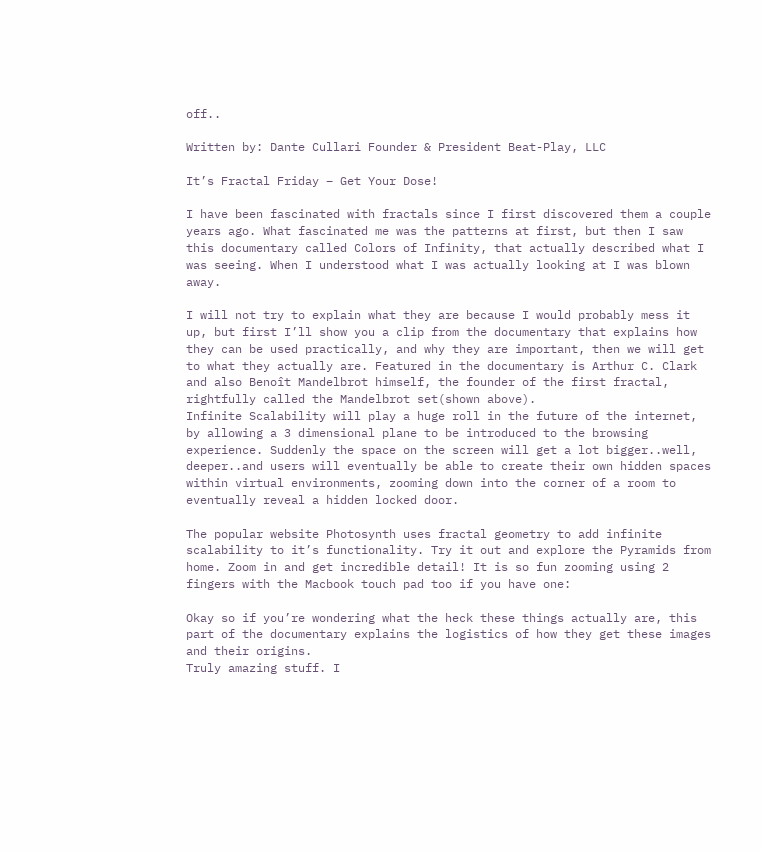off..

Written by: Dante Cullari Founder & President Beat-Play, LLC

It’s Fractal Friday – Get Your Dose!

I have been fascinated with fractals since I first discovered them a couple years ago. What fascinated me was the patterns at first, but then I saw this documentary called Colors of Infinity, that actually described what I was seeing. When I understood what I was actually looking at I was blown away.

I will not try to explain what they are because I would probably mess it up, but first I’ll show you a clip from the documentary that explains how they can be used practically, and why they are important, then we will get to what they actually are. Featured in the documentary is Arthur C. Clark and also Benoît Mandelbrot himself, the founder of the first fractal, rightfully called the Mandelbrot set(shown above).
Infinite Scalability will play a huge roll in the future of the internet, by allowing a 3 dimensional plane to be introduced to the browsing experience. Suddenly the space on the screen will get a lot bigger..well, deeper..and users will eventually be able to create their own hidden spaces within virtual environments, zooming down into the corner of a room to eventually reveal a hidden locked door.

The popular website Photosynth uses fractal geometry to add infinite scalability to it’s functionality. Try it out and explore the Pyramids from home. Zoom in and get incredible detail! It is so fun zooming using 2 fingers with the Macbook touch pad too if you have one:

Okay so if you’re wondering what the heck these things actually are, this part of the documentary explains the logistics of how they get these images and their origins.
Truly amazing stuff. I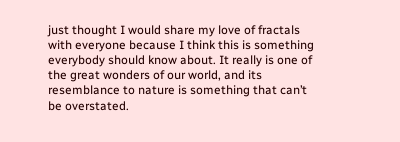just thought I would share my love of fractals with everyone because I think this is something everybody should know about. It really is one of the great wonders of our world, and its resemblance to nature is something that can’t be overstated.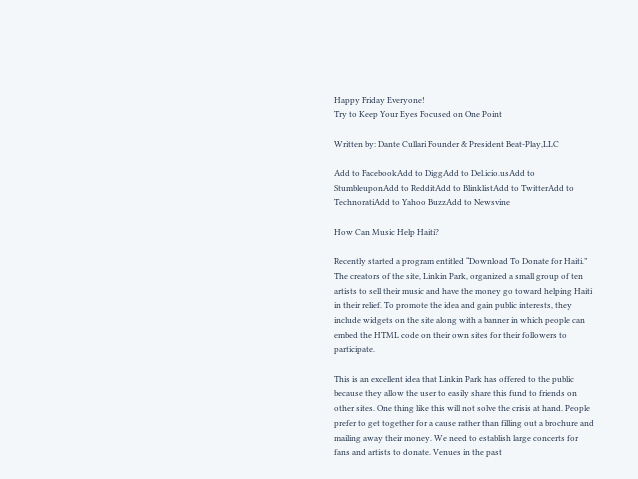Happy Friday Everyone!
Try to Keep Your Eyes Focused on One Point

Written by: Dante Cullari Founder & President Beat-Play,LLC

Add to FacebookAdd to DiggAdd to Del.icio.usAdd to StumbleuponAdd to RedditAdd to BlinklistAdd to TwitterAdd to TechnoratiAdd to Yahoo BuzzAdd to Newsvine

How Can Music Help Haiti?

Recently started a program entitled “Download To Donate for Haiti.” The creators of the site, Linkin Park, organized a small group of ten artists to sell their music and have the money go toward helping Haiti in their relief. To promote the idea and gain public interests, they include widgets on the site along with a banner in which people can embed the HTML code on their own sites for their followers to participate.

This is an excellent idea that Linkin Park has offered to the public because they allow the user to easily share this fund to friends on other sites. One thing like this will not solve the crisis at hand. People prefer to get together for a cause rather than filling out a brochure and mailing away their money. We need to establish large concerts for fans and artists to donate. Venues in the past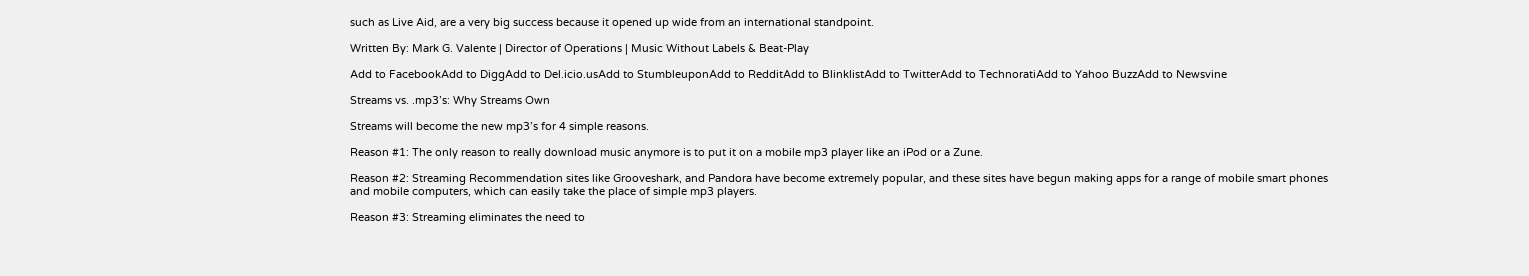such as Live Aid, are a very big success because it opened up wide from an international standpoint.

Written By: Mark G. Valente | Director of Operations | Music Without Labels & Beat-Play

Add to FacebookAdd to DiggAdd to Del.icio.usAdd to StumbleuponAdd to RedditAdd to BlinklistAdd to TwitterAdd to TechnoratiAdd to Yahoo BuzzAdd to Newsvine

Streams vs. .mp3’s: Why Streams Own

Streams will become the new mp3’s for 4 simple reasons.

Reason #1: The only reason to really download music anymore is to put it on a mobile mp3 player like an iPod or a Zune.

Reason #2: Streaming Recommendation sites like Grooveshark, and Pandora have become extremely popular, and these sites have begun making apps for a range of mobile smart phones and mobile computers, which can easily take the place of simple mp3 players.

Reason #3: Streaming eliminates the need to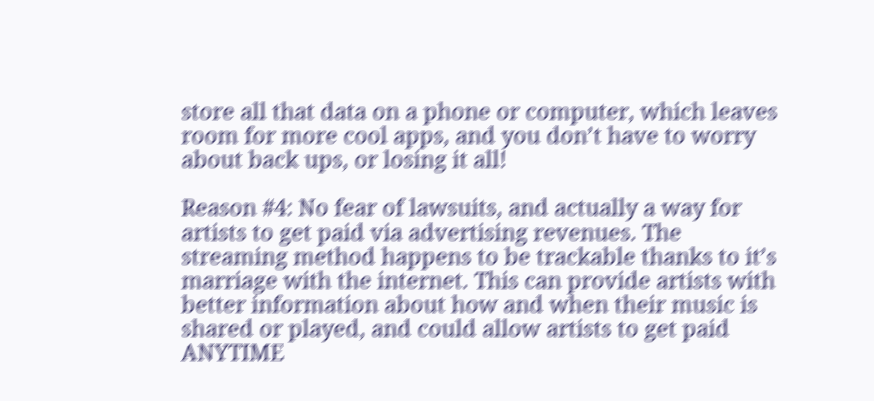store all that data on a phone or computer, which leaves room for more cool apps, and you don’t have to worry about back ups, or losing it all!

Reason #4: No fear of lawsuits, and actually a way for artists to get paid via advertising revenues. The streaming method happens to be trackable thanks to it’s marriage with the internet. This can provide artists with better information about how and when their music is shared or played, and could allow artists to get paid ANYTIME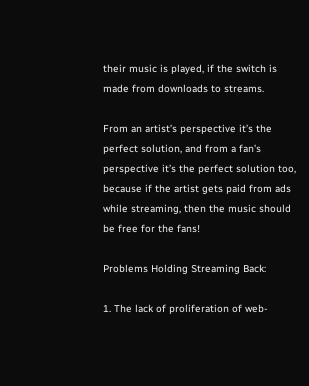their music is played, if the switch is made from downloads to streams.

From an artist’s perspective it’s the perfect solution, and from a fan’s perspective it’s the perfect solution too, because if the artist gets paid from ads while streaming, then the music should be free for the fans!

Problems Holding Streaming Back:

1. The lack of proliferation of web-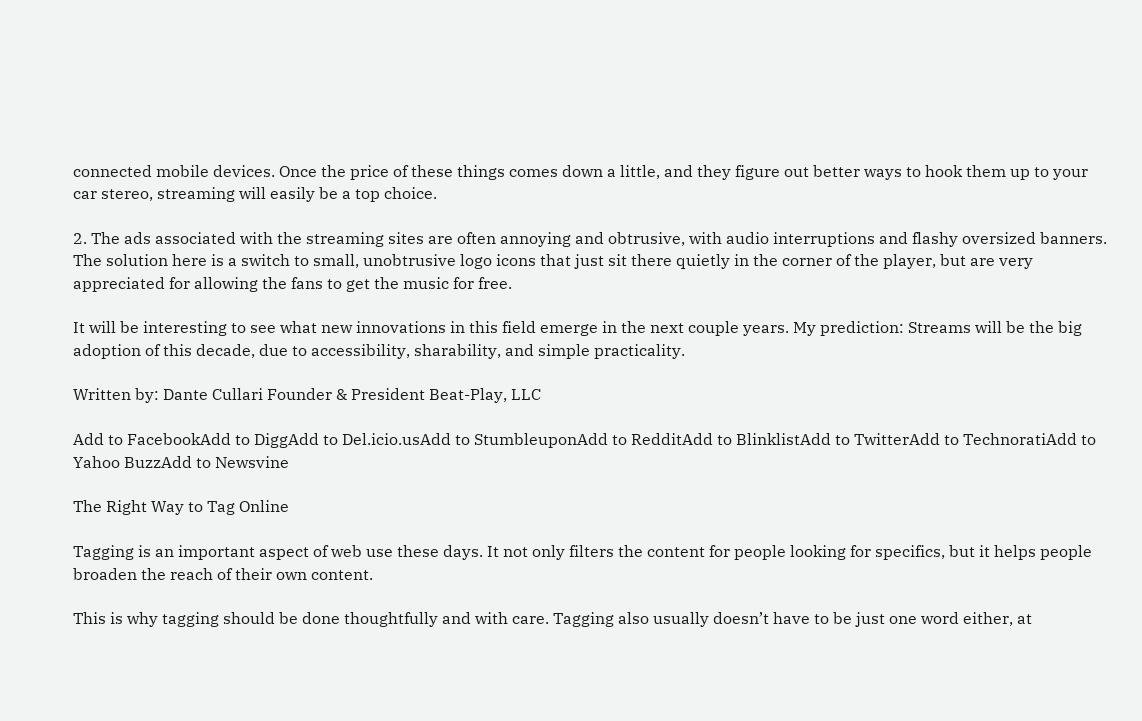connected mobile devices. Once the price of these things comes down a little, and they figure out better ways to hook them up to your car stereo, streaming will easily be a top choice.

2. The ads associated with the streaming sites are often annoying and obtrusive, with audio interruptions and flashy oversized banners. The solution here is a switch to small, unobtrusive logo icons that just sit there quietly in the corner of the player, but are very appreciated for allowing the fans to get the music for free.

It will be interesting to see what new innovations in this field emerge in the next couple years. My prediction: Streams will be the big adoption of this decade, due to accessibility, sharability, and simple practicality.

Written by: Dante Cullari Founder & President Beat-Play, LLC

Add to FacebookAdd to DiggAdd to Del.icio.usAdd to StumbleuponAdd to RedditAdd to BlinklistAdd to TwitterAdd to TechnoratiAdd to Yahoo BuzzAdd to Newsvine

The Right Way to Tag Online

Tagging is an important aspect of web use these days. It not only filters the content for people looking for specifics, but it helps people broaden the reach of their own content.

This is why tagging should be done thoughtfully and with care. Tagging also usually doesn’t have to be just one word either, at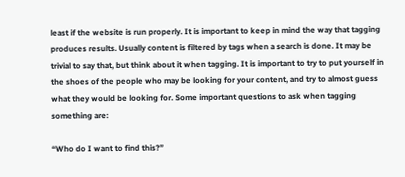least if the website is run properly. It is important to keep in mind the way that tagging produces results. Usually content is filtered by tags when a search is done. It may be trivial to say that, but think about it when tagging. It is important to try to put yourself in the shoes of the people who may be looking for your content, and try to almost guess what they would be looking for. Some important questions to ask when tagging something are:

“Who do I want to find this?”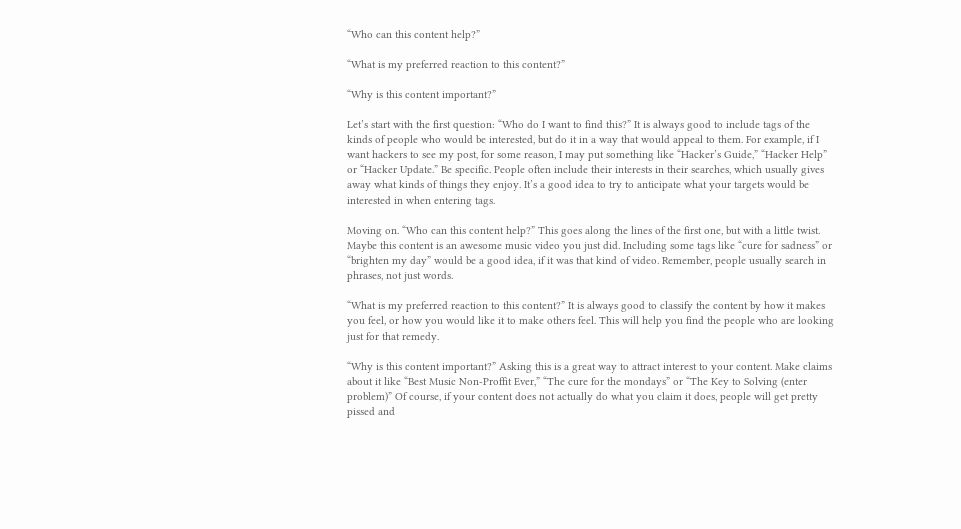“Who can this content help?”

“What is my preferred reaction to this content?”

“Why is this content important?”

Let’s start with the first question: “Who do I want to find this?” It is always good to include tags of the kinds of people who would be interested, but do it in a way that would appeal to them. For example, if I want hackers to see my post, for some reason, I may put something like “Hacker’s Guide,” “Hacker Help” or “Hacker Update.” Be specific. People often include their interests in their searches, which usually gives away what kinds of things they enjoy. It’s a good idea to try to anticipate what your targets would be interested in when entering tags.

Moving on. “Who can this content help?” This goes along the lines of the first one, but with a little twist. Maybe this content is an awesome music video you just did. Including some tags like “cure for sadness” or “brighten my day” would be a good idea, if it was that kind of video. Remember, people usually search in phrases, not just words.

“What is my preferred reaction to this content?” It is always good to classify the content by how it makes you feel, or how you would like it to make others feel. This will help you find the people who are looking just for that remedy.

“Why is this content important?” Asking this is a great way to attract interest to your content. Make claims about it like “Best Music Non-Proffit Ever,” “The cure for the mondays” or “The Key to Solving (enter problem)” Of course, if your content does not actually do what you claim it does, people will get pretty pissed and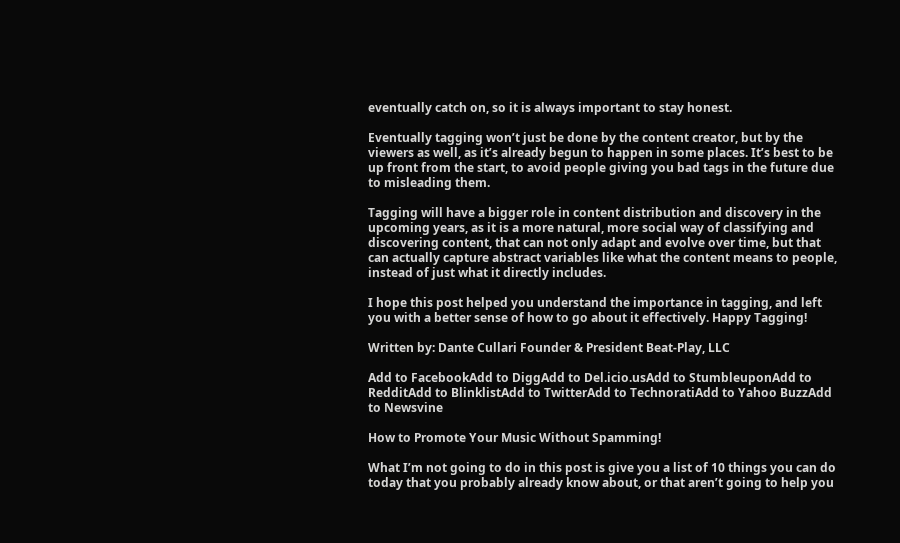eventually catch on, so it is always important to stay honest.

Eventually tagging won’t just be done by the content creator, but by the viewers as well, as it’s already begun to happen in some places. It’s best to be up front from the start, to avoid people giving you bad tags in the future due to misleading them.

Tagging will have a bigger role in content distribution and discovery in the upcoming years, as it is a more natural, more social way of classifying and discovering content, that can not only adapt and evolve over time, but that can actually capture abstract variables like what the content means to people, instead of just what it directly includes.

I hope this post helped you understand the importance in tagging, and left you with a better sense of how to go about it effectively. Happy Tagging!

Written by: Dante Cullari Founder & President Beat-Play, LLC

Add to FacebookAdd to DiggAdd to Del.icio.usAdd to StumbleuponAdd to RedditAdd to BlinklistAdd to TwitterAdd to TechnoratiAdd to Yahoo BuzzAdd to Newsvine

How to Promote Your Music Without Spamming!

What I’m not going to do in this post is give you a list of 10 things you can do today that you probably already know about, or that aren’t going to help you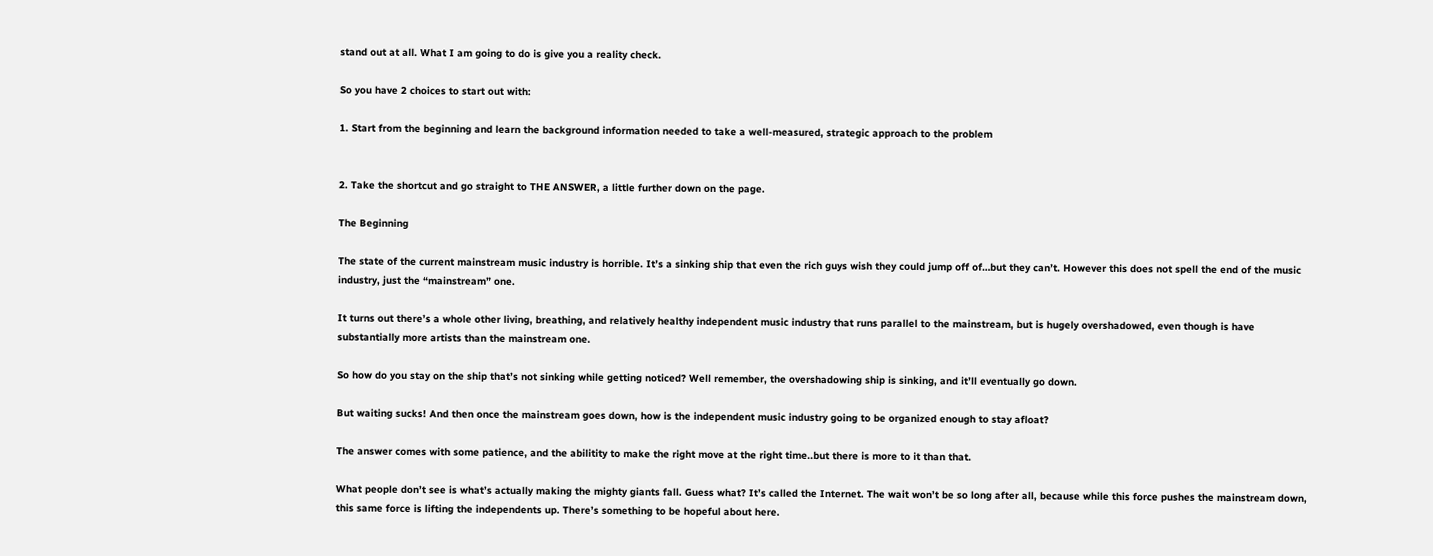stand out at all. What I am going to do is give you a reality check.

So you have 2 choices to start out with:

1. Start from the beginning and learn the background information needed to take a well-measured, strategic approach to the problem


2. Take the shortcut and go straight to THE ANSWER, a little further down on the page.

The Beginning

The state of the current mainstream music industry is horrible. It’s a sinking ship that even the rich guys wish they could jump off of…but they can’t. However this does not spell the end of the music industry, just the “mainstream” one.

It turns out there’s a whole other living, breathing, and relatively healthy independent music industry that runs parallel to the mainstream, but is hugely overshadowed, even though is have substantially more artists than the mainstream one.

So how do you stay on the ship that’s not sinking while getting noticed? Well remember, the overshadowing ship is sinking, and it’ll eventually go down.

But waiting sucks! And then once the mainstream goes down, how is the independent music industry going to be organized enough to stay afloat?

The answer comes with some patience, and the abilitity to make the right move at the right time..but there is more to it than that.

What people don’t see is what’s actually making the mighty giants fall. Guess what? It’s called the Internet. The wait won’t be so long after all, because while this force pushes the mainstream down, this same force is lifting the independents up. There’s something to be hopeful about here.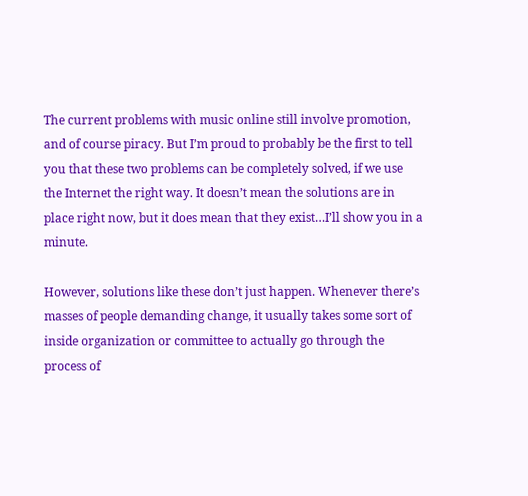The current problems with music online still involve promotion, and of course piracy. But I’m proud to probably be the first to tell you that these two problems can be completely solved, if we use the Internet the right way. It doesn’t mean the solutions are in place right now, but it does mean that they exist…I’ll show you in a minute.

However, solutions like these don’t just happen. Whenever there’s masses of people demanding change, it usually takes some sort of inside organization or committee to actually go through the process of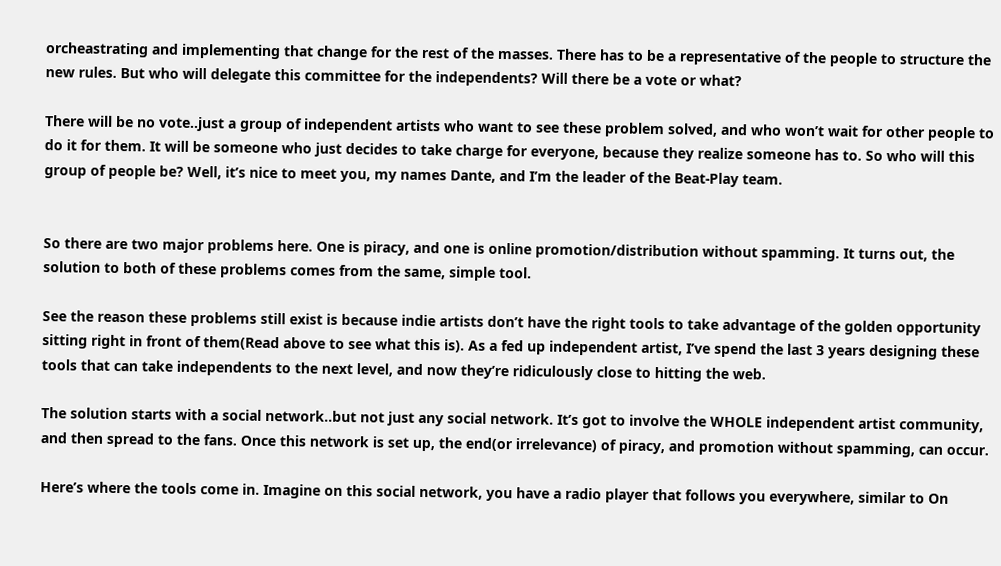orcheastrating and implementing that change for the rest of the masses. There has to be a representative of the people to structure the new rules. But who will delegate this committee for the independents? Will there be a vote or what?

There will be no vote..just a group of independent artists who want to see these problem solved, and who won’t wait for other people to do it for them. It will be someone who just decides to take charge for everyone, because they realize someone has to. So who will this group of people be? Well, it’s nice to meet you, my names Dante, and I’m the leader of the Beat-Play team.


So there are two major problems here. One is piracy, and one is online promotion/distribution without spamming. It turns out, the solution to both of these problems comes from the same, simple tool.

See the reason these problems still exist is because indie artists don’t have the right tools to take advantage of the golden opportunity sitting right in front of them(Read above to see what this is). As a fed up independent artist, I’ve spend the last 3 years designing these tools that can take independents to the next level, and now they’re ridiculously close to hitting the web.

The solution starts with a social network..but not just any social network. It’s got to involve the WHOLE independent artist community, and then spread to the fans. Once this network is set up, the end(or irrelevance) of piracy, and promotion without spamming, can occur.

Here’s where the tools come in. Imagine on this social network, you have a radio player that follows you everywhere, similar to On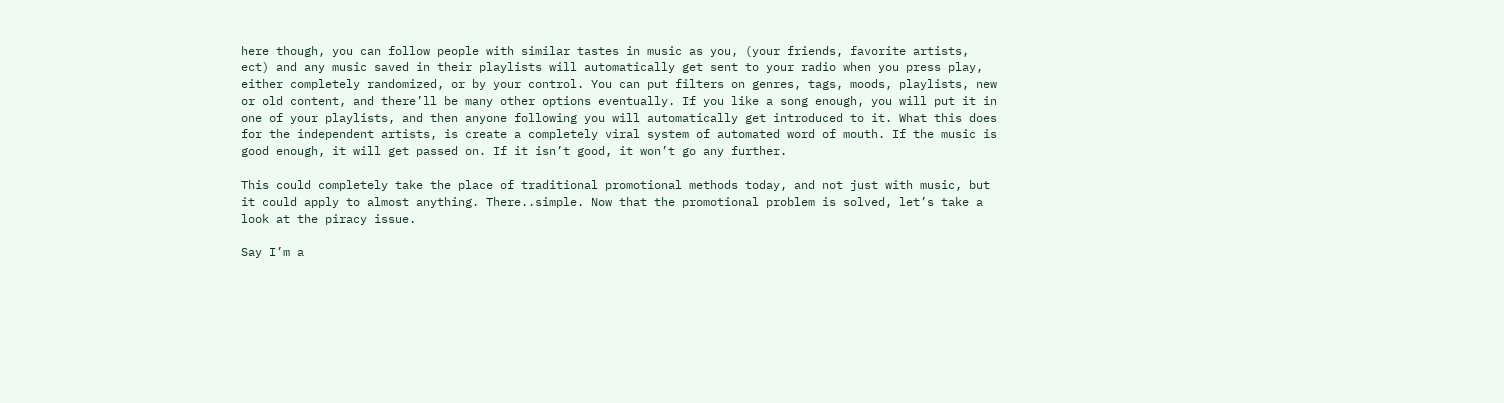here though, you can follow people with similar tastes in music as you, (your friends, favorite artists, ect) and any music saved in their playlists will automatically get sent to your radio when you press play, either completely randomized, or by your control. You can put filters on genres, tags, moods, playlists, new or old content, and there’ll be many other options eventually. If you like a song enough, you will put it in one of your playlists, and then anyone following you will automatically get introduced to it. What this does for the independent artists, is create a completely viral system of automated word of mouth. If the music is good enough, it will get passed on. If it isn’t good, it won’t go any further.

This could completely take the place of traditional promotional methods today, and not just with music, but it could apply to almost anything. There..simple. Now that the promotional problem is solved, let’s take a look at the piracy issue.

Say I’m a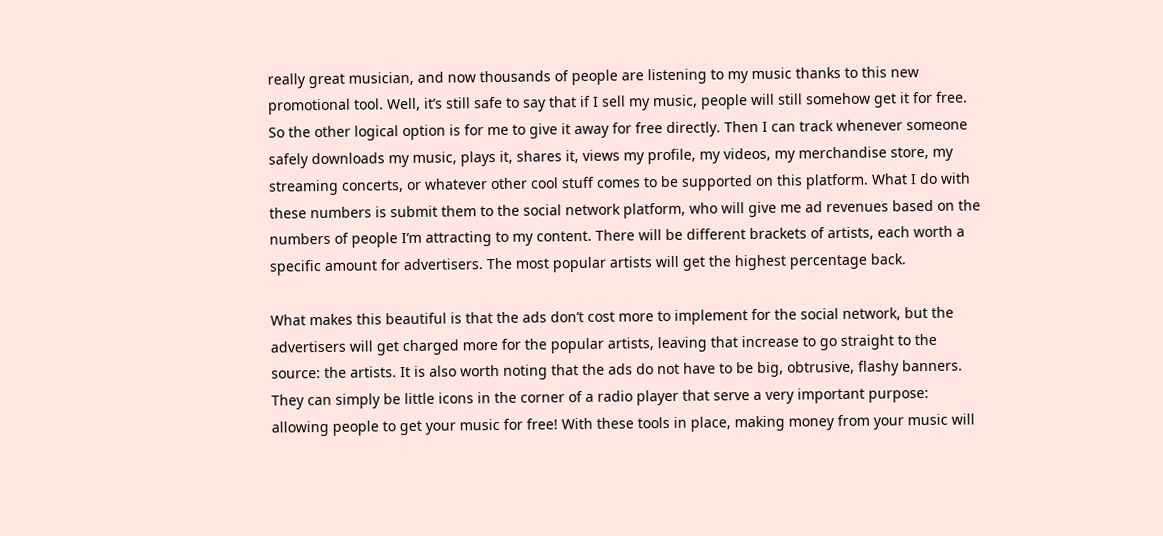really great musician, and now thousands of people are listening to my music thanks to this new promotional tool. Well, it’s still safe to say that if I sell my music, people will still somehow get it for free. So the other logical option is for me to give it away for free directly. Then I can track whenever someone safely downloads my music, plays it, shares it, views my profile, my videos, my merchandise store, my streaming concerts, or whatever other cool stuff comes to be supported on this platform. What I do with these numbers is submit them to the social network platform, who will give me ad revenues based on the numbers of people I’m attracting to my content. There will be different brackets of artists, each worth a specific amount for advertisers. The most popular artists will get the highest percentage back.

What makes this beautiful is that the ads don’t cost more to implement for the social network, but the advertisers will get charged more for the popular artists, leaving that increase to go straight to the source: the artists. It is also worth noting that the ads do not have to be big, obtrusive, flashy banners. They can simply be little icons in the corner of a radio player that serve a very important purpose: allowing people to get your music for free! With these tools in place, making money from your music will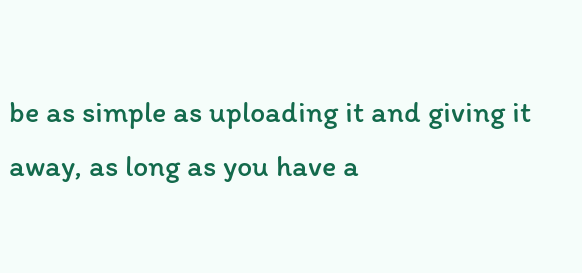be as simple as uploading it and giving it away, as long as you have a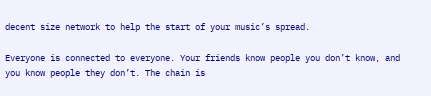decent size network to help the start of your music’s spread.

Everyone is connected to everyone. Your friends know people you don’t know, and you know people they don’t. The chain is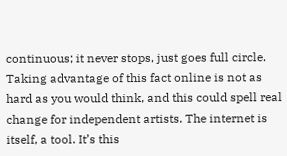continuous; it never stops, just goes full circle. Taking advantage of this fact online is not as hard as you would think, and this could spell real change for independent artists. The internet is itself, a tool. It’s this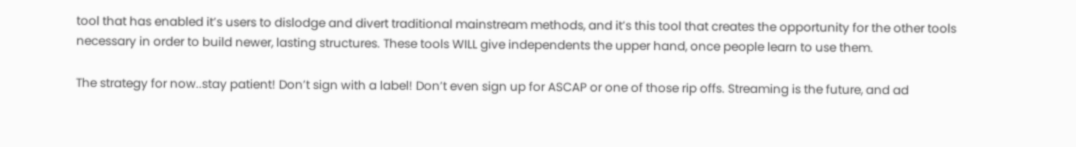tool that has enabled it’s users to dislodge and divert traditional mainstream methods, and it’s this tool that creates the opportunity for the other tools necessary in order to build newer, lasting structures. These tools WILL give independents the upper hand, once people learn to use them.

The strategy for now..stay patient! Don’t sign with a label! Don’t even sign up for ASCAP or one of those rip offs. Streaming is the future, and ad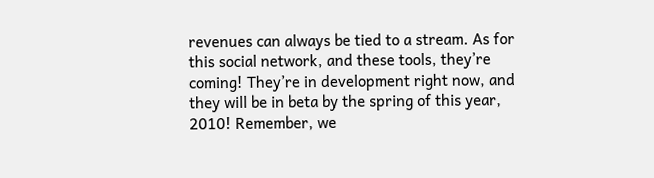revenues can always be tied to a stream. As for this social network, and these tools, they’re coming! They’re in development right now, and they will be in beta by the spring of this year, 2010! Remember, we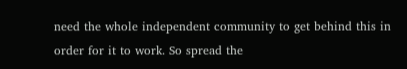need the whole independent community to get behind this in order for it to work. So spread the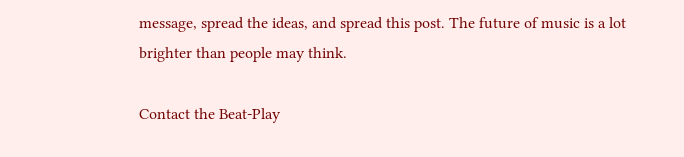message, spread the ideas, and spread this post. The future of music is a lot brighter than people may think.

Contact the Beat-Play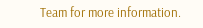Team for more information.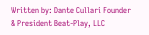Written by: Dante Cullari Founder & President Beat-Play, LLC